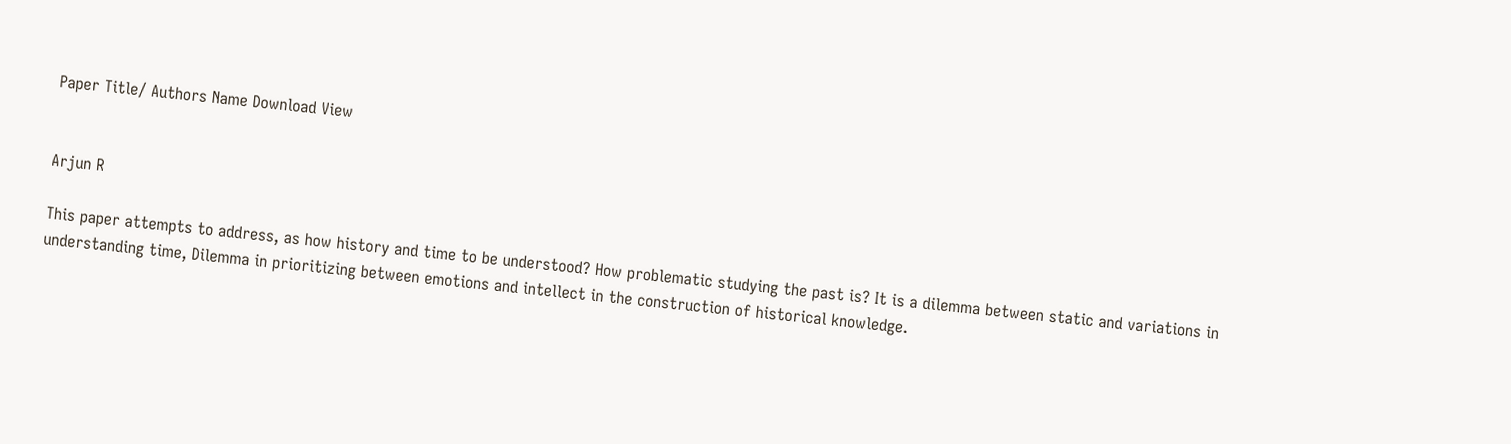Paper Title/ Authors Name Download View


Arjun R

This paper attempts to address, as how history and time to be understood? How problematic studying the past is? It is a dilemma between static and variations in understanding time, Dilemma in prioritizing between emotions and intellect in the construction of historical knowledge.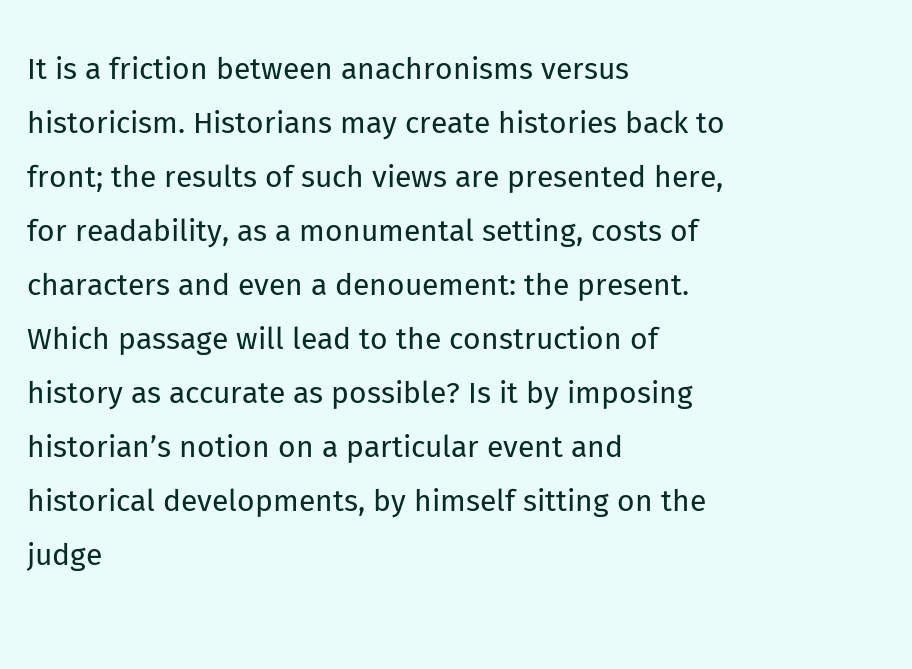It is a friction between anachronisms versus historicism. Historians may create histories back to front; the results of such views are presented here, for readability, as a monumental setting, costs of characters and even a denouement: the present. Which passage will lead to the construction of history as accurate as possible? Is it by imposing historian’s notion on a particular event and historical developments, by himself sitting on the judge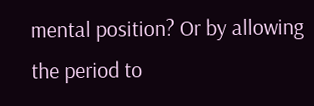mental position? Or by allowing the period to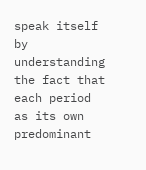speak itself by understanding the fact that each period as its own predominant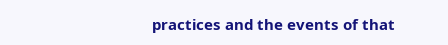practices and the events of that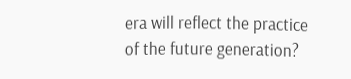era will reflect the practice of the future generation?